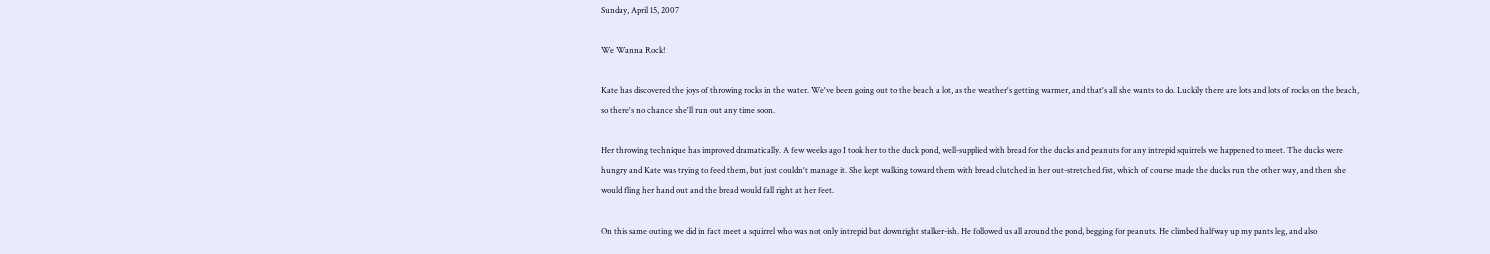Sunday, April 15, 2007

We Wanna Rock!

Kate has discovered the joys of throwing rocks in the water. We've been going out to the beach a lot, as the weather's getting warmer, and that's all she wants to do. Luckily there are lots and lots of rocks on the beach, so there's no chance she'll run out any time soon.

Her throwing technique has improved dramatically. A few weeks ago I took her to the duck pond, well-supplied with bread for the ducks and peanuts for any intrepid squirrels we happened to meet. The ducks were hungry and Kate was trying to feed them, but just couldn't manage it. She kept walking toward them with bread clutched in her out-stretched fist, which of course made the ducks run the other way, and then she would fling her hand out and the bread would fall right at her feet.

On this same outing we did in fact meet a squirrel who was not only intrepid but downright stalker-ish. He followed us all around the pond, begging for peanuts. He climbed halfway up my pants leg, and also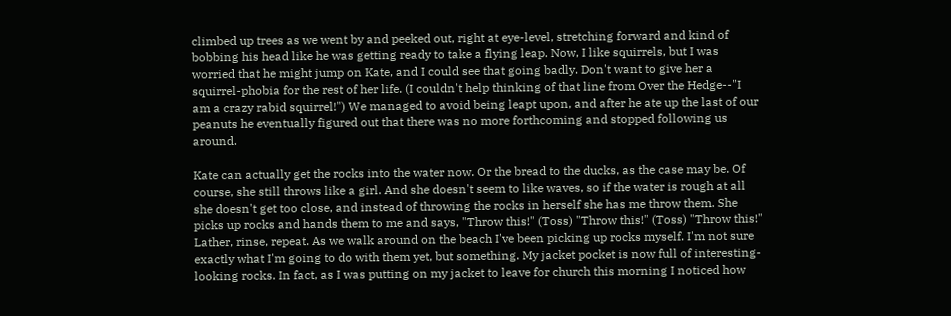climbed up trees as we went by and peeked out, right at eye-level, stretching forward and kind of bobbing his head like he was getting ready to take a flying leap. Now, I like squirrels, but I was worried that he might jump on Kate, and I could see that going badly. Don't want to give her a squirrel-phobia for the rest of her life. (I couldn't help thinking of that line from Over the Hedge--"I am a crazy rabid squirrel!") We managed to avoid being leapt upon, and after he ate up the last of our peanuts he eventually figured out that there was no more forthcoming and stopped following us around.

Kate can actually get the rocks into the water now. Or the bread to the ducks, as the case may be. Of course, she still throws like a girl. And she doesn't seem to like waves, so if the water is rough at all she doesn't get too close, and instead of throwing the rocks in herself she has me throw them. She picks up rocks and hands them to me and says, "Throw this!" (Toss) "Throw this!" (Toss) "Throw this!" Lather, rinse, repeat. As we walk around on the beach I've been picking up rocks myself. I'm not sure exactly what I'm going to do with them yet, but something. My jacket pocket is now full of interesting-looking rocks. In fact, as I was putting on my jacket to leave for church this morning I noticed how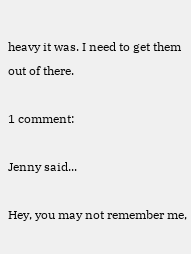heavy it was. I need to get them out of there.

1 comment:

Jenny said...

Hey, you may not remember me,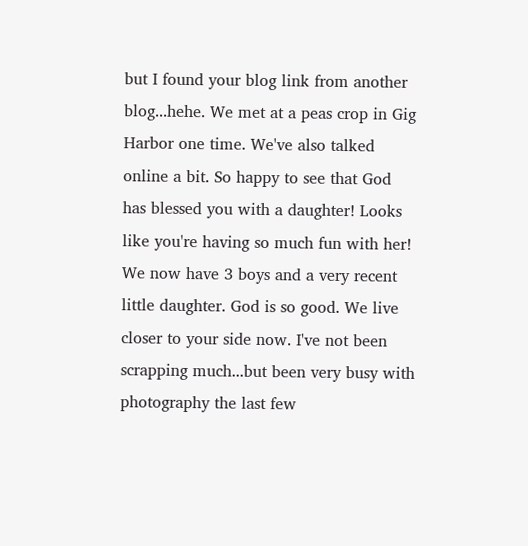but I found your blog link from another blog...hehe. We met at a peas crop in Gig Harbor one time. We've also talked online a bit. So happy to see that God has blessed you with a daughter! Looks like you're having so much fun with her! We now have 3 boys and a very recent little daughter. God is so good. We live closer to your side now. I've not been scrapping much...but been very busy with photography the last few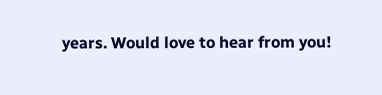years. Would love to hear from you!